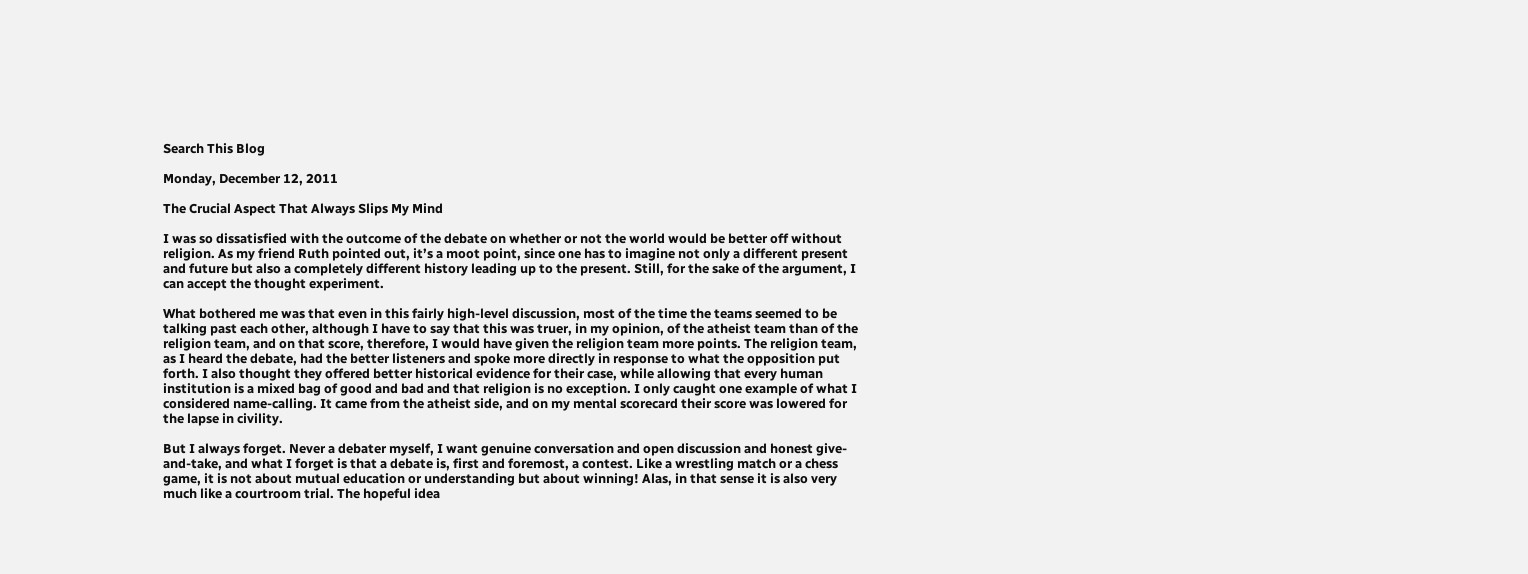Search This Blog

Monday, December 12, 2011

The Crucial Aspect That Always Slips My Mind

I was so dissatisfied with the outcome of the debate on whether or not the world would be better off without religion. As my friend Ruth pointed out, it’s a moot point, since one has to imagine not only a different present and future but also a completely different history leading up to the present. Still, for the sake of the argument, I can accept the thought experiment.

What bothered me was that even in this fairly high-level discussion, most of the time the teams seemed to be talking past each other, although I have to say that this was truer, in my opinion, of the atheist team than of the religion team, and on that score, therefore, I would have given the religion team more points. The religion team, as I heard the debate, had the better listeners and spoke more directly in response to what the opposition put forth. I also thought they offered better historical evidence for their case, while allowing that every human institution is a mixed bag of good and bad and that religion is no exception. I only caught one example of what I considered name-calling. It came from the atheist side, and on my mental scorecard their score was lowered for the lapse in civility.

But I always forget. Never a debater myself, I want genuine conversation and open discussion and honest give-and-take, and what I forget is that a debate is, first and foremost, a contest. Like a wrestling match or a chess game, it is not about mutual education or understanding but about winning! Alas, in that sense it is also very much like a courtroom trial. The hopeful idea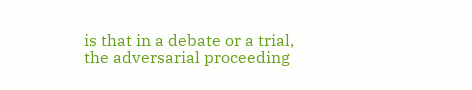is that in a debate or a trial, the adversarial proceeding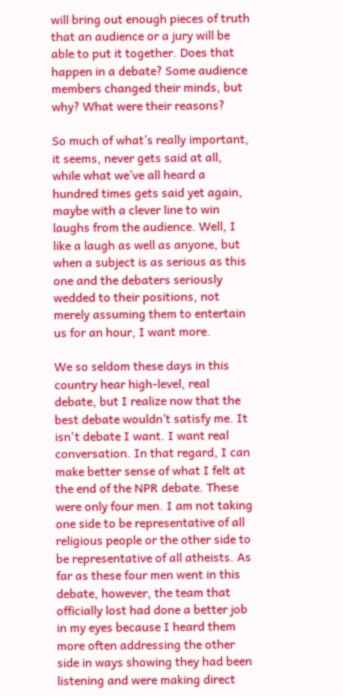will bring out enough pieces of truth that an audience or a jury will be able to put it together. Does that happen in a debate? Some audience members changed their minds, but why? What were their reasons?

So much of what’s really important, it seems, never gets said at all, while what we’ve all heard a hundred times gets said yet again, maybe with a clever line to win laughs from the audience. Well, I like a laugh as well as anyone, but when a subject is as serious as this one and the debaters seriously wedded to their positions, not merely assuming them to entertain us for an hour, I want more.

We so seldom these days in this country hear high-level, real debate, but I realize now that the best debate wouldn’t satisfy me. It isn't debate I want. I want real conversation. In that regard, I can make better sense of what I felt at the end of the NPR debate. These were only four men. I am not taking one side to be representative of all religious people or the other side to be representative of all atheists. As far as these four men went in this debate, however, the team that officially lost had done a better job in my eyes because I heard them more often addressing the other side in ways showing they had been listening and were making direct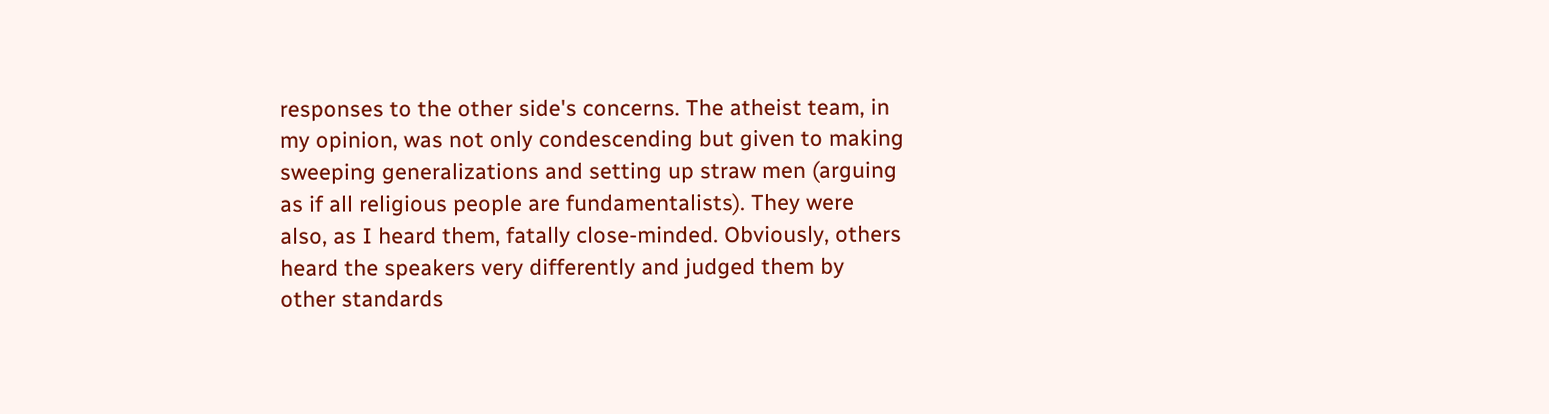responses to the other side's concerns. The atheist team, in my opinion, was not only condescending but given to making sweeping generalizations and setting up straw men (arguing as if all religious people are fundamentalists). They were also, as I heard them, fatally close-minded. Obviously, others heard the speakers very differently and judged them by other standards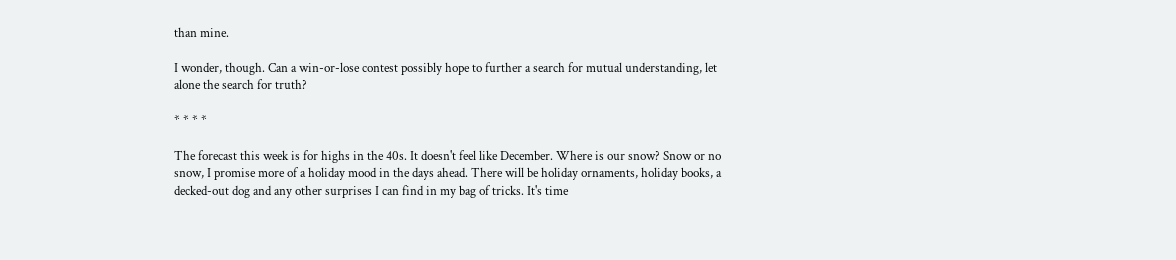than mine.

I wonder, though. Can a win-or-lose contest possibly hope to further a search for mutual understanding, let alone the search for truth?

* * * *

The forecast this week is for highs in the 40s. It doesn't feel like December. Where is our snow? Snow or no snow, I promise more of a holiday mood in the days ahead. There will be holiday ornaments, holiday books, a decked-out dog and any other surprises I can find in my bag of tricks. It's time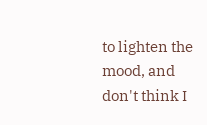to lighten the mood, and don't think I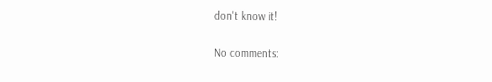don't know it!

No comments: